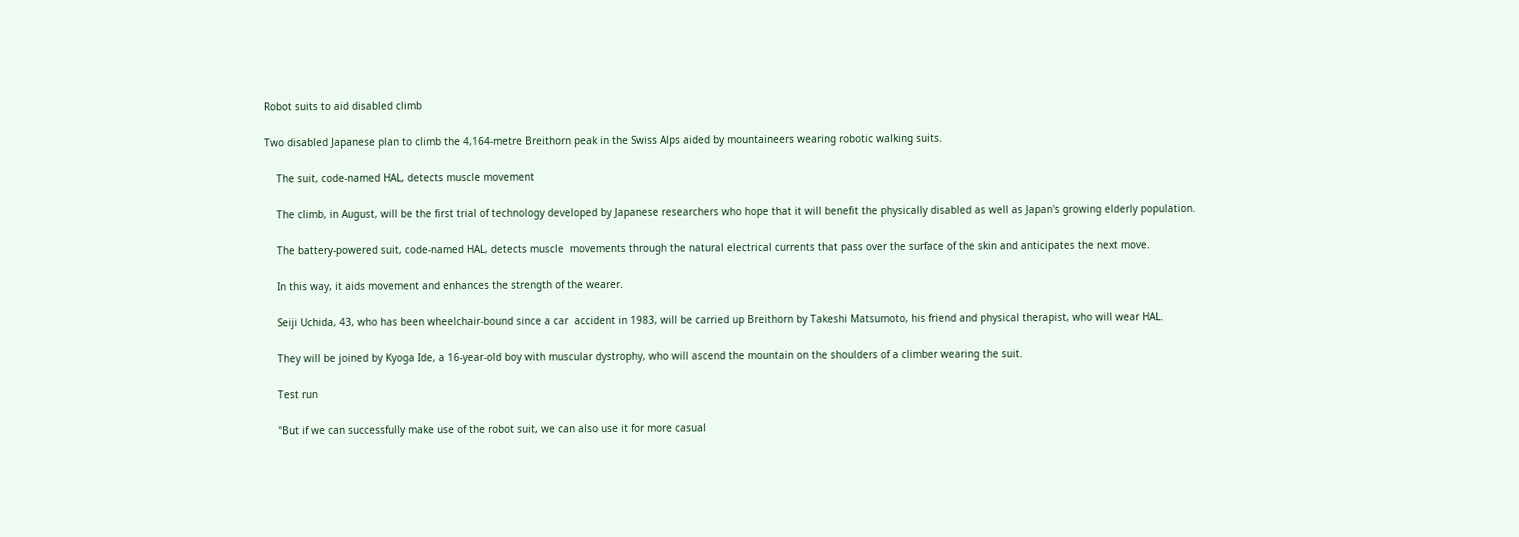Robot suits to aid disabled climb

Two disabled Japanese plan to climb the 4,164-metre Breithorn peak in the Swiss Alps aided by mountaineers wearing robotic walking suits.

    The suit, code-named HAL, detects muscle movement

    The climb, in August, will be the first trial of technology developed by Japanese researchers who hope that it will benefit the physically disabled as well as Japan's growing elderly population.

    The battery-powered suit, code-named HAL, detects muscle  movements through the natural electrical currents that pass over the surface of the skin and anticipates the next move.

    In this way, it aids movement and enhances the strength of the wearer.

    Seiji Uchida, 43, who has been wheelchair-bound since a car  accident in 1983, will be carried up Breithorn by Takeshi Matsumoto, his friend and physical therapist, who will wear HAL.

    They will be joined by Kyoga Ide, a 16-year-old boy with muscular dystrophy, who will ascend the mountain on the shoulders of a climber wearing the suit.

    Test run

    "But if we can successfully make use of the robot suit, we can also use it for more casual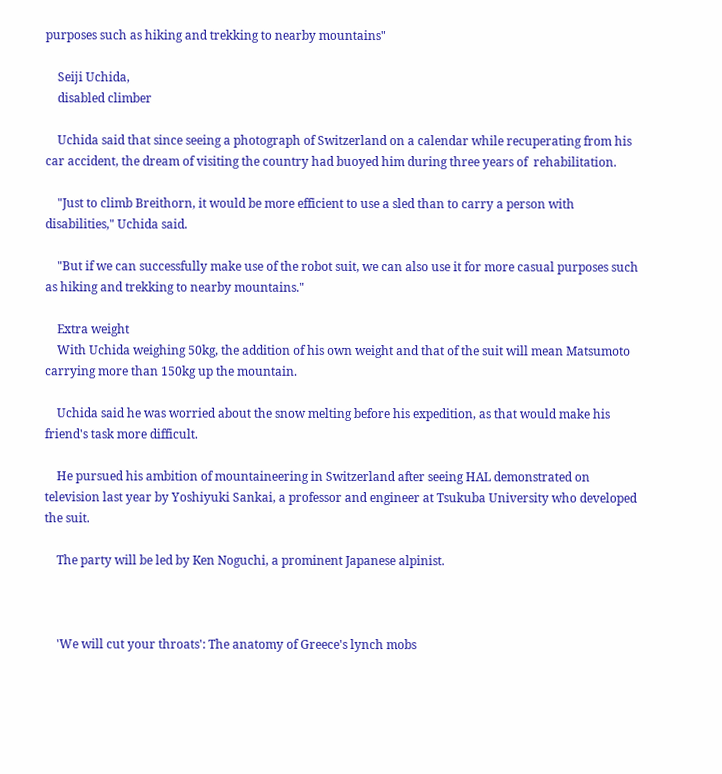purposes such as hiking and trekking to nearby mountains"

    Seiji Uchida,
    disabled climber

    Uchida said that since seeing a photograph of Switzerland on a calendar while recuperating from his car accident, the dream of visiting the country had buoyed him during three years of  rehabilitation.

    "Just to climb Breithorn, it would be more efficient to use a sled than to carry a person with disabilities," Uchida said.

    "But if we can successfully make use of the robot suit, we can also use it for more casual purposes such as hiking and trekking to nearby mountains."

    Extra weight
    With Uchida weighing 50kg, the addition of his own weight and that of the suit will mean Matsumoto carrying more than 150kg up the mountain.

    Uchida said he was worried about the snow melting before his expedition, as that would make his friend's task more difficult.

    He pursued his ambition of mountaineering in Switzerland after seeing HAL demonstrated on television last year by Yoshiyuki Sankai, a professor and engineer at Tsukuba University who developed the suit.

    The party will be led by Ken Noguchi, a prominent Japanese alpinist.



    'We will cut your throats': The anatomy of Greece's lynch mobs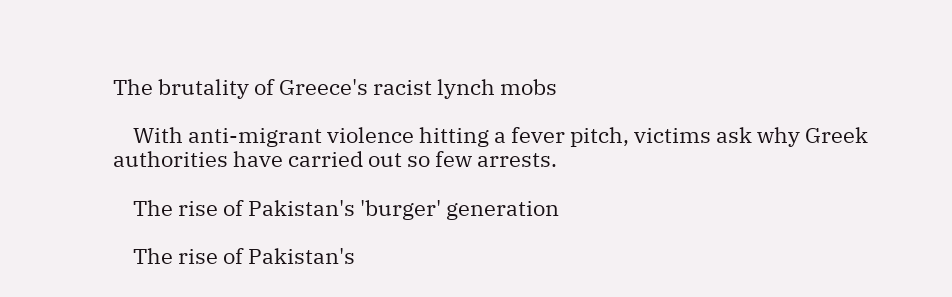The brutality of Greece's racist lynch mobs

    With anti-migrant violence hitting a fever pitch, victims ask why Greek authorities have carried out so few arrests.

    The rise of Pakistan's 'burger' generation

    The rise of Pakistan's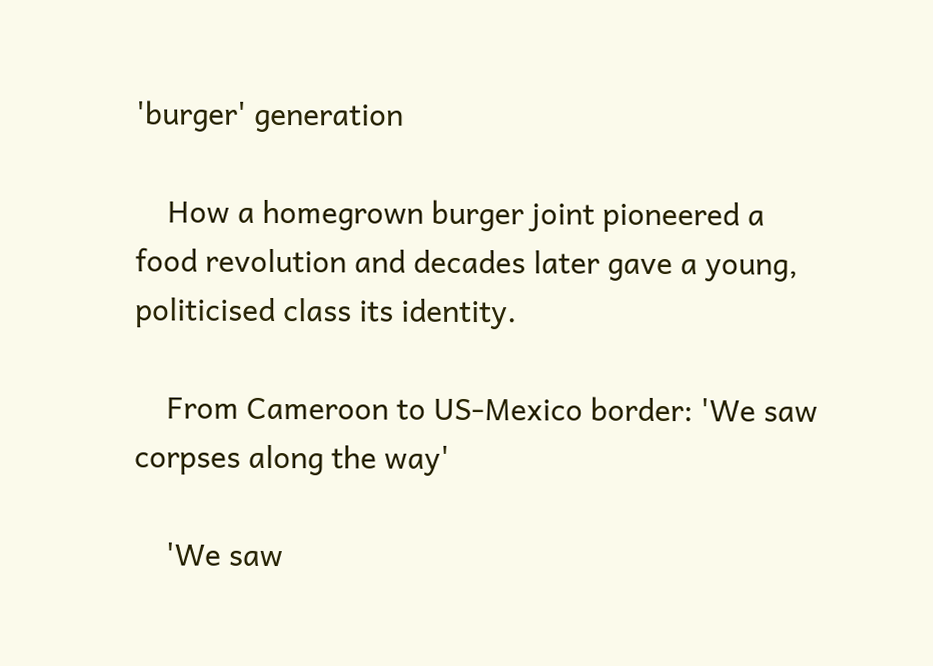'burger' generation

    How a homegrown burger joint pioneered a food revolution and decades later gave a young, politicised class its identity.

    From Cameroon to US-Mexico border: 'We saw corpses along the way'

    'We saw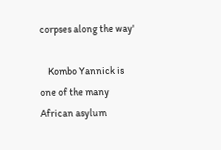corpses along the way'

    Kombo Yannick is one of the many African asylum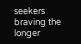seekers braving the longer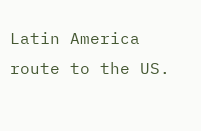Latin America route to the US.